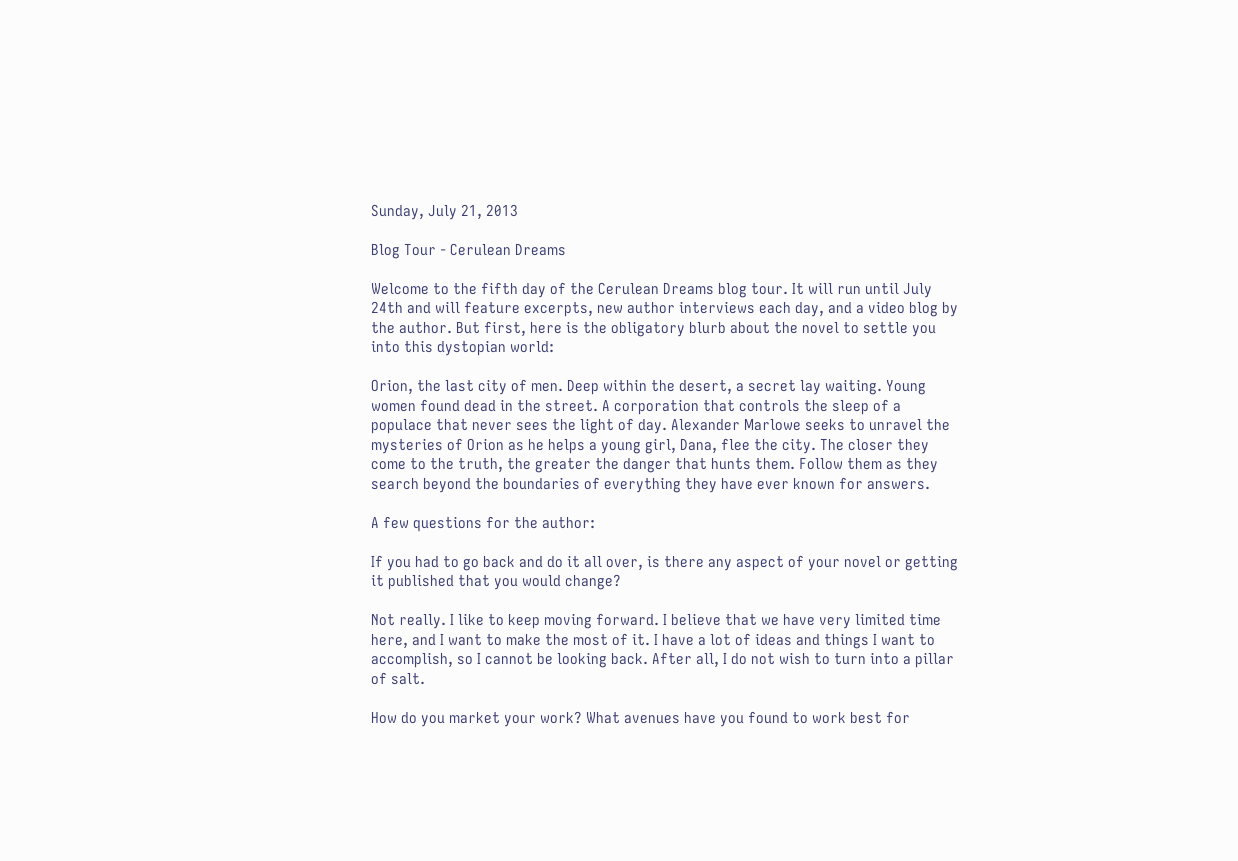Sunday, July 21, 2013

Blog Tour - Cerulean Dreams

Welcome to the fifth day of the Cerulean Dreams blog tour. It will run until July 24th and will feature excerpts, new author interviews each day, and a video blog by the author. But first, here is the obligatory blurb about the novel to settle you into this dystopian world:

Orion, the last city of men. Deep within the desert, a secret lay waiting. Young women found dead in the street. A corporation that controls the sleep of a populace that never sees the light of day. Alexander Marlowe seeks to unravel the mysteries of Orion as he helps a young girl, Dana, flee the city. The closer they come to the truth, the greater the danger that hunts them. Follow them as they search beyond the boundaries of everything they have ever known for answers.

A few questions for the author:

If you had to go back and do it all over, is there any aspect of your novel or getting it published that you would change?

Not really. I like to keep moving forward. I believe that we have very limited time here, and I want to make the most of it. I have a lot of ideas and things I want to accomplish, so I cannot be looking back. After all, I do not wish to turn into a pillar of salt.

How do you market your work? What avenues have you found to work best for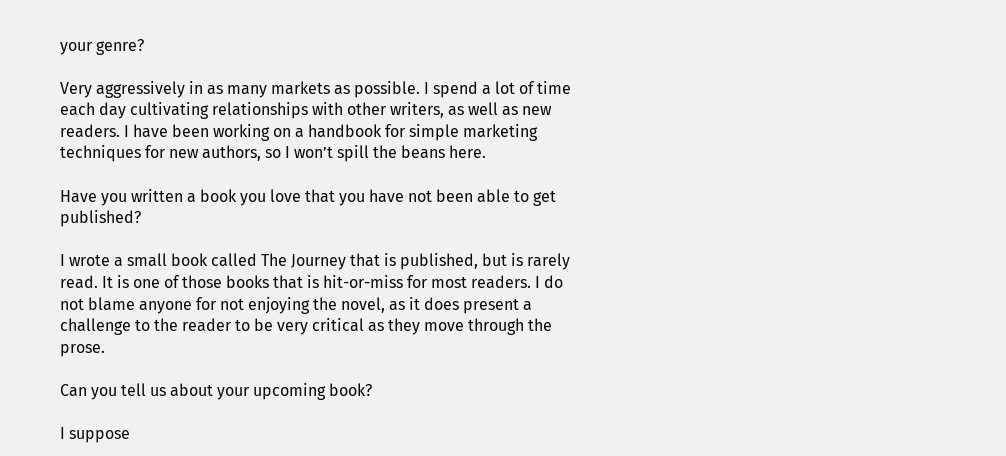your genre?

Very aggressively in as many markets as possible. I spend a lot of time each day cultivating relationships with other writers, as well as new readers. I have been working on a handbook for simple marketing techniques for new authors, so I won’t spill the beans here.

Have you written a book you love that you have not been able to get published?

I wrote a small book called The Journey that is published, but is rarely read. It is one of those books that is hit-or-miss for most readers. I do not blame anyone for not enjoying the novel, as it does present a challenge to the reader to be very critical as they move through the prose.

Can you tell us about your upcoming book?

I suppose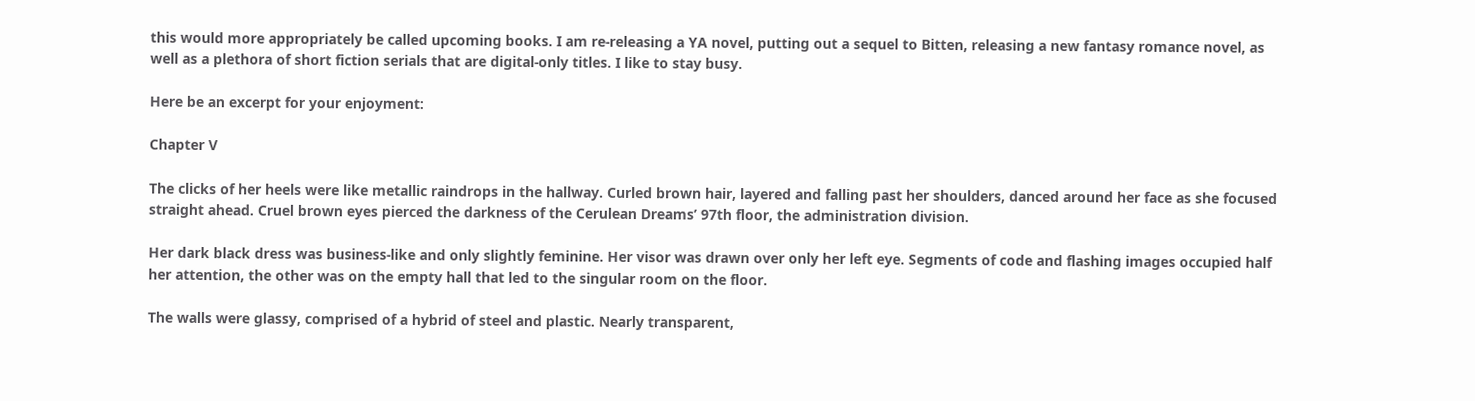this would more appropriately be called upcoming books. I am re-releasing a YA novel, putting out a sequel to Bitten, releasing a new fantasy romance novel, as well as a plethora of short fiction serials that are digital-only titles. I like to stay busy.

Here be an excerpt for your enjoyment:

Chapter V

The clicks of her heels were like metallic raindrops in the hallway. Curled brown hair, layered and falling past her shoulders, danced around her face as she focused straight ahead. Cruel brown eyes pierced the darkness of the Cerulean Dreams’ 97th floor, the administration division.

Her dark black dress was business-like and only slightly feminine. Her visor was drawn over only her left eye. Segments of code and flashing images occupied half her attention, the other was on the empty hall that led to the singular room on the floor.

The walls were glassy, comprised of a hybrid of steel and plastic. Nearly transparent,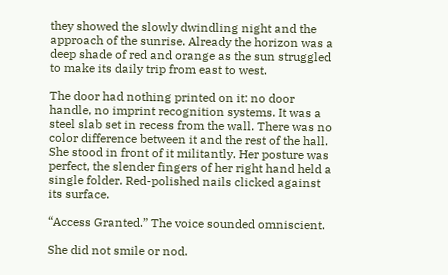they showed the slowly dwindling night and the approach of the sunrise. Already the horizon was a deep shade of red and orange as the sun struggled to make its daily trip from east to west.

The door had nothing printed on it: no door handle, no imprint recognition systems. It was a steel slab set in recess from the wall. There was no color difference between it and the rest of the hall. She stood in front of it militantly. Her posture was perfect, the slender fingers of her right hand held a single folder. Red-polished nails clicked against its surface.

“Access Granted.” The voice sounded omniscient.

She did not smile or nod.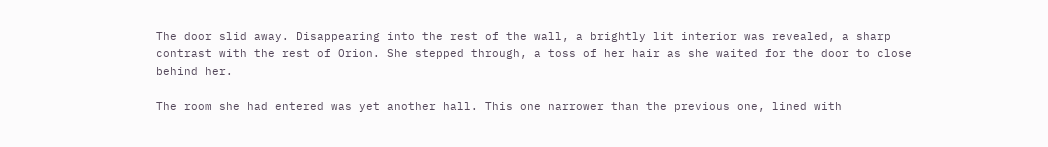The door slid away. Disappearing into the rest of the wall, a brightly lit interior was revealed, a sharp contrast with the rest of Orion. She stepped through, a toss of her hair as she waited for the door to close behind her.

The room she had entered was yet another hall. This one narrower than the previous one, lined with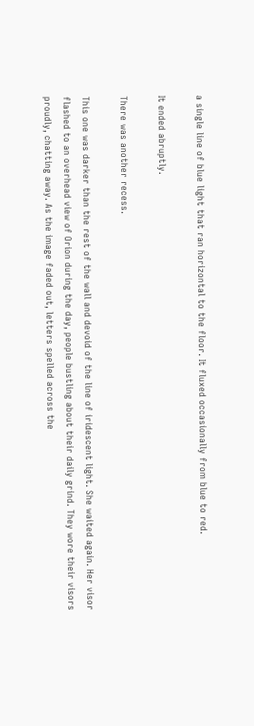a single line of blue light that ran horizontal to the floor. It fluxed occasionally from blue to red.

It ended abruptly.

There was another recess.

This one was darker than the rest of the wall and devoid of the line of iridescent light. She waited again. Her visor flashed to an overhead view of Orion during the day, people bustling about their daily grind. They wore their visors proudly, chatting away. As the image faded out, letters spelled across the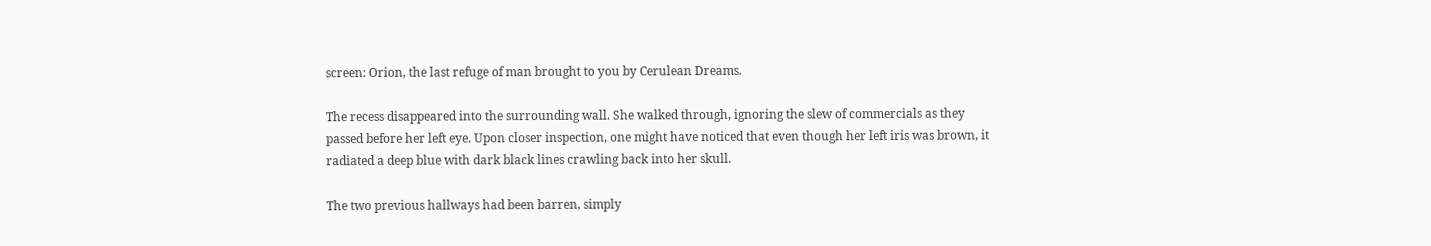screen: Orion, the last refuge of man brought to you by Cerulean Dreams.

The recess disappeared into the surrounding wall. She walked through, ignoring the slew of commercials as they passed before her left eye. Upon closer inspection, one might have noticed that even though her left iris was brown, it radiated a deep blue with dark black lines crawling back into her skull.

The two previous hallways had been barren, simply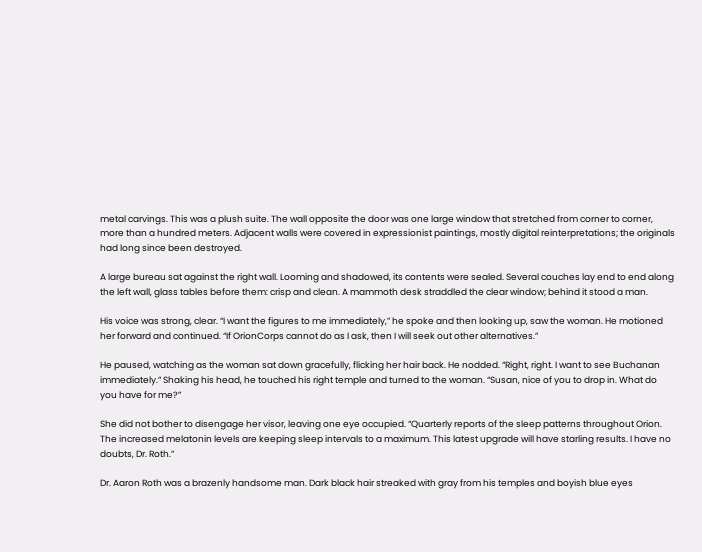metal carvings. This was a plush suite. The wall opposite the door was one large window that stretched from corner to corner, more than a hundred meters. Adjacent walls were covered in expressionist paintings, mostly digital reinterpretations; the originals had long since been destroyed.

A large bureau sat against the right wall. Looming and shadowed, its contents were sealed. Several couches lay end to end along the left wall, glass tables before them: crisp and clean. A mammoth desk straddled the clear window; behind it stood a man.

His voice was strong, clear. “I want the figures to me immediately,” he spoke and then looking up, saw the woman. He motioned her forward and continued. “If OrionCorps cannot do as I ask, then I will seek out other alternatives.”

He paused, watching as the woman sat down gracefully, flicking her hair back. He nodded. “Right, right. I want to see Buchanan immediately.” Shaking his head, he touched his right temple and turned to the woman. “Susan, nice of you to drop in. What do you have for me?”

She did not bother to disengage her visor, leaving one eye occupied. “Quarterly reports of the sleep patterns throughout Orion. The increased melatonin levels are keeping sleep intervals to a maximum. This latest upgrade will have starling results. I have no doubts, Dr. Roth.”

Dr. Aaron Roth was a brazenly handsome man. Dark black hair streaked with gray from his temples and boyish blue eyes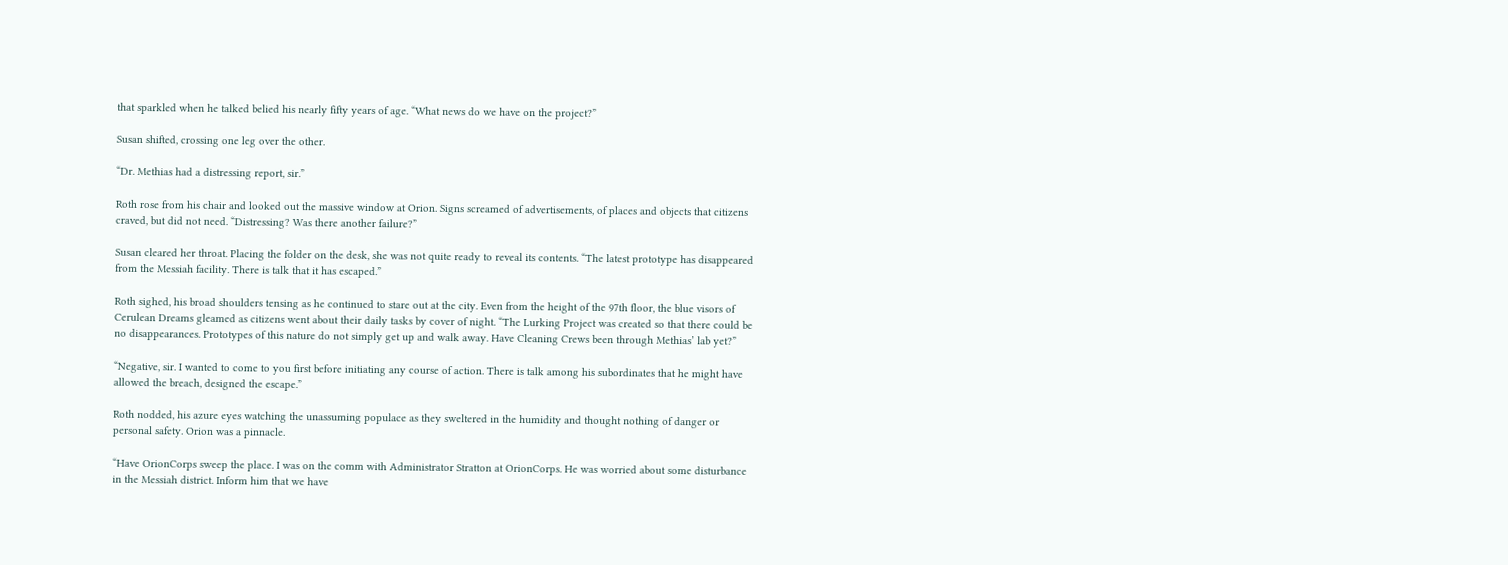that sparkled when he talked belied his nearly fifty years of age. “What news do we have on the project?”

Susan shifted, crossing one leg over the other.

“Dr. Methias had a distressing report, sir.”

Roth rose from his chair and looked out the massive window at Orion. Signs screamed of advertisements, of places and objects that citizens craved, but did not need. “Distressing? Was there another failure?”

Susan cleared her throat. Placing the folder on the desk, she was not quite ready to reveal its contents. “The latest prototype has disappeared from the Messiah facility. There is talk that it has escaped.”

Roth sighed, his broad shoulders tensing as he continued to stare out at the city. Even from the height of the 97th floor, the blue visors of Cerulean Dreams gleamed as citizens went about their daily tasks by cover of night. “The Lurking Project was created so that there could be no disappearances. Prototypes of this nature do not simply get up and walk away. Have Cleaning Crews been through Methias’ lab yet?”

“Negative, sir. I wanted to come to you first before initiating any course of action. There is talk among his subordinates that he might have allowed the breach, designed the escape.”

Roth nodded, his azure eyes watching the unassuming populace as they sweltered in the humidity and thought nothing of danger or personal safety. Orion was a pinnacle.

“Have OrionCorps sweep the place. I was on the comm with Administrator Stratton at OrionCorps. He was worried about some disturbance in the Messiah district. Inform him that we have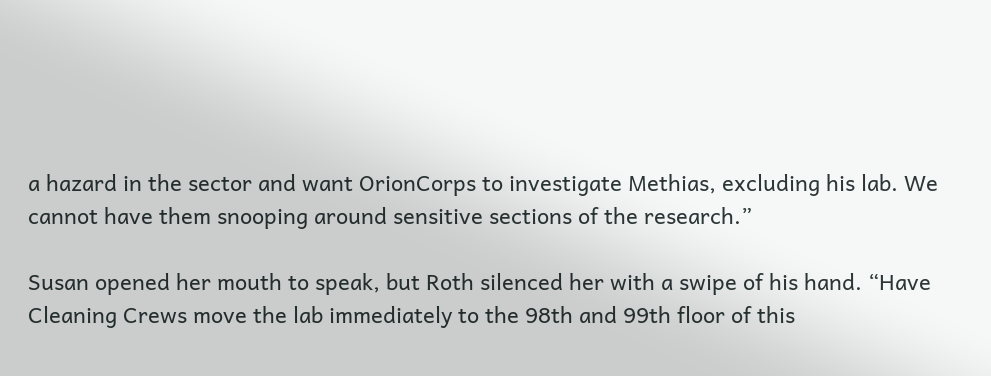a hazard in the sector and want OrionCorps to investigate Methias, excluding his lab. We cannot have them snooping around sensitive sections of the research.”

Susan opened her mouth to speak, but Roth silenced her with a swipe of his hand. “Have Cleaning Crews move the lab immediately to the 98th and 99th floor of this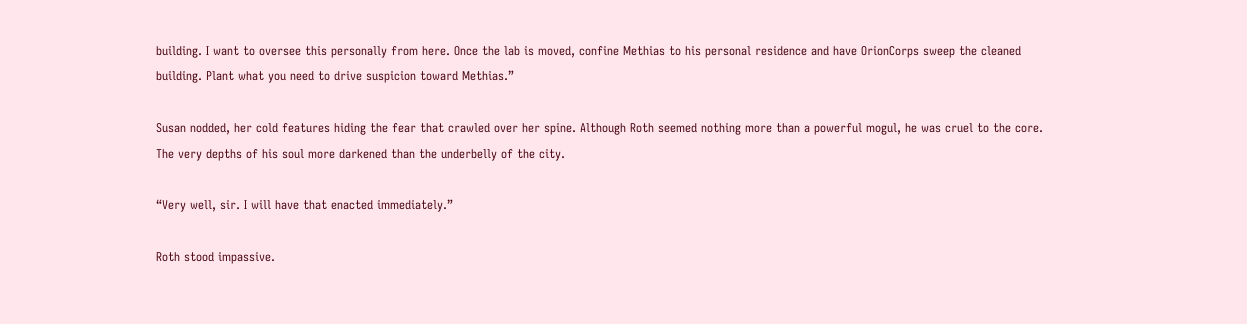building. I want to oversee this personally from here. Once the lab is moved, confine Methias to his personal residence and have OrionCorps sweep the cleaned building. Plant what you need to drive suspicion toward Methias.”

Susan nodded, her cold features hiding the fear that crawled over her spine. Although Roth seemed nothing more than a powerful mogul, he was cruel to the core. The very depths of his soul more darkened than the underbelly of the city.

“Very well, sir. I will have that enacted immediately.”

Roth stood impassive.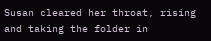Susan cleared her throat, rising and taking the folder in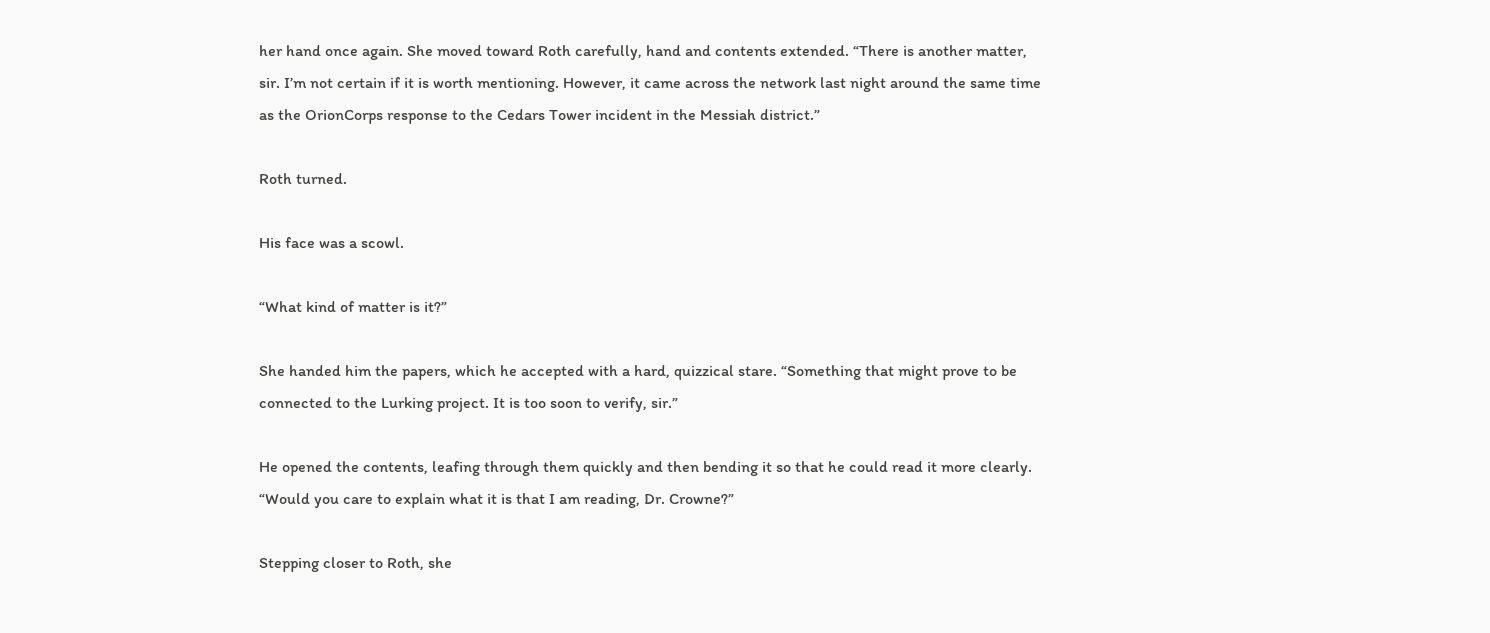her hand once again. She moved toward Roth carefully, hand and contents extended. “There is another matter, sir. I’m not certain if it is worth mentioning. However, it came across the network last night around the same time as the OrionCorps response to the Cedars Tower incident in the Messiah district.”

Roth turned.

His face was a scowl.

“What kind of matter is it?”

She handed him the papers, which he accepted with a hard, quizzical stare. “Something that might prove to be connected to the Lurking project. It is too soon to verify, sir.”

He opened the contents, leafing through them quickly and then bending it so that he could read it more clearly. “Would you care to explain what it is that I am reading, Dr. Crowne?”

Stepping closer to Roth, she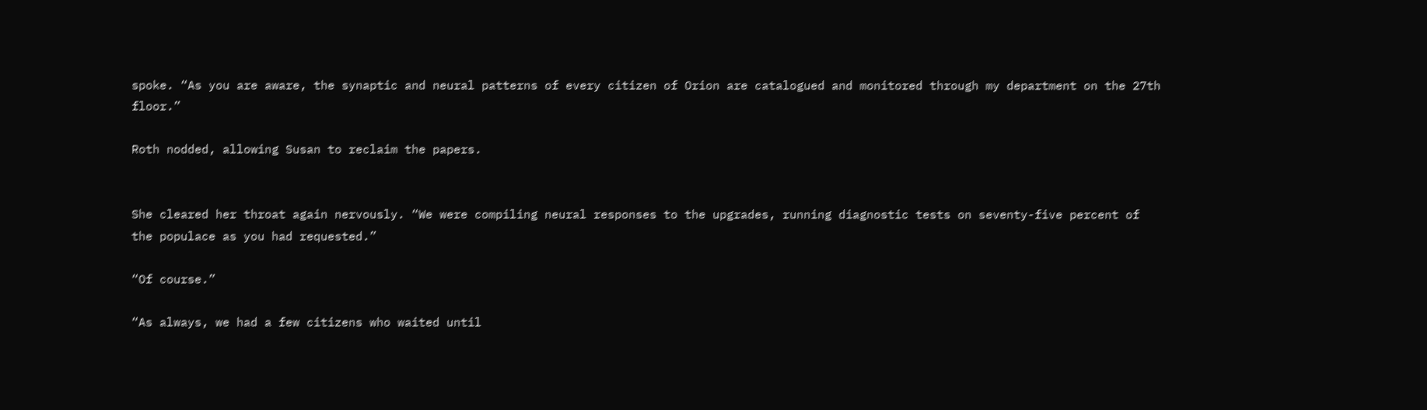spoke. “As you are aware, the synaptic and neural patterns of every citizen of Orion are catalogued and monitored through my department on the 27th floor.”

Roth nodded, allowing Susan to reclaim the papers.


She cleared her throat again nervously. “We were compiling neural responses to the upgrades, running diagnostic tests on seventy-five percent of the populace as you had requested.”

“Of course.”

“As always, we had a few citizens who waited until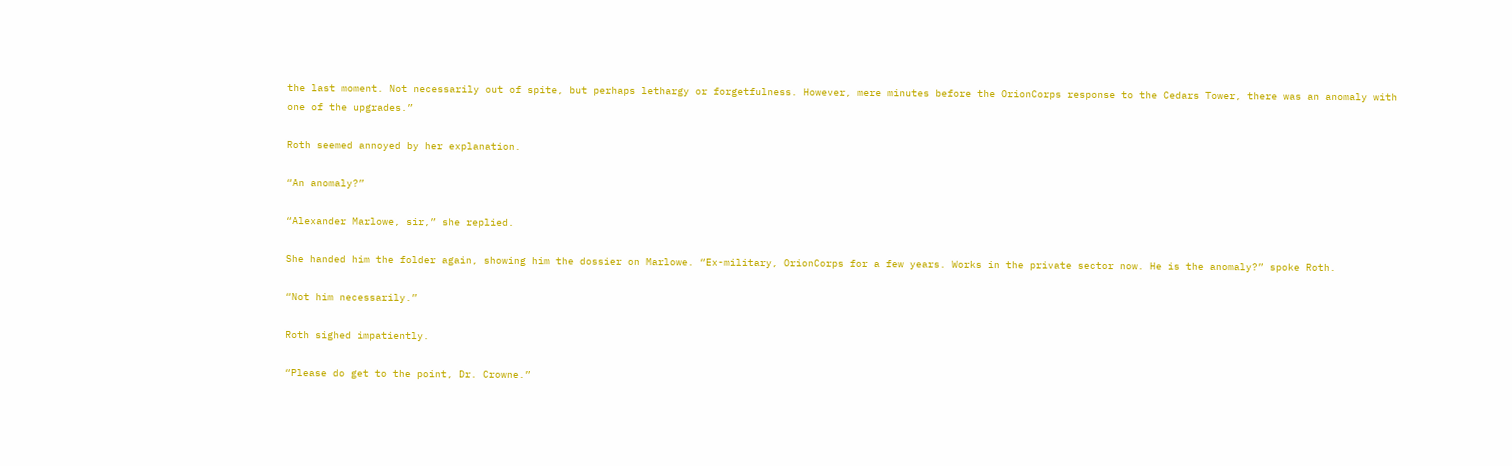the last moment. Not necessarily out of spite, but perhaps lethargy or forgetfulness. However, mere minutes before the OrionCorps response to the Cedars Tower, there was an anomaly with one of the upgrades.”

Roth seemed annoyed by her explanation.

“An anomaly?”

“Alexander Marlowe, sir,” she replied.

She handed him the folder again, showing him the dossier on Marlowe. “Ex-military, OrionCorps for a few years. Works in the private sector now. He is the anomaly?” spoke Roth.

“Not him necessarily.”

Roth sighed impatiently.

“Please do get to the point, Dr. Crowne.”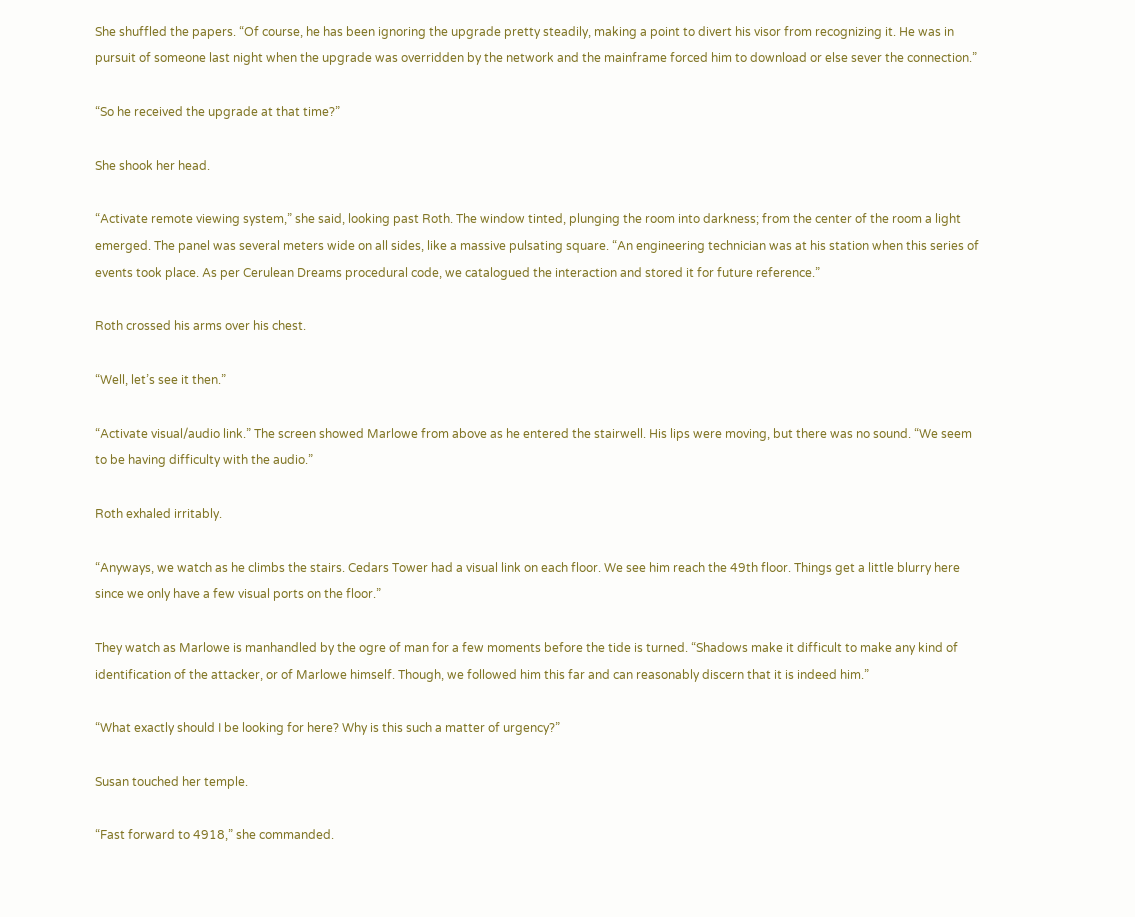She shuffled the papers. “Of course, he has been ignoring the upgrade pretty steadily, making a point to divert his visor from recognizing it. He was in pursuit of someone last night when the upgrade was overridden by the network and the mainframe forced him to download or else sever the connection.”

“So he received the upgrade at that time?”

She shook her head.

“Activate remote viewing system,” she said, looking past Roth. The window tinted, plunging the room into darkness; from the center of the room a light emerged. The panel was several meters wide on all sides, like a massive pulsating square. “An engineering technician was at his station when this series of events took place. As per Cerulean Dreams procedural code, we catalogued the interaction and stored it for future reference.”

Roth crossed his arms over his chest.

“Well, let’s see it then.”

“Activate visual/audio link.” The screen showed Marlowe from above as he entered the stairwell. His lips were moving, but there was no sound. “We seem to be having difficulty with the audio.”

Roth exhaled irritably.

“Anyways, we watch as he climbs the stairs. Cedars Tower had a visual link on each floor. We see him reach the 49th floor. Things get a little blurry here since we only have a few visual ports on the floor.”

They watch as Marlowe is manhandled by the ogre of man for a few moments before the tide is turned. “Shadows make it difficult to make any kind of identification of the attacker, or of Marlowe himself. Though, we followed him this far and can reasonably discern that it is indeed him.”

“What exactly should I be looking for here? Why is this such a matter of urgency?”

Susan touched her temple.

“Fast forward to 4918,” she commanded.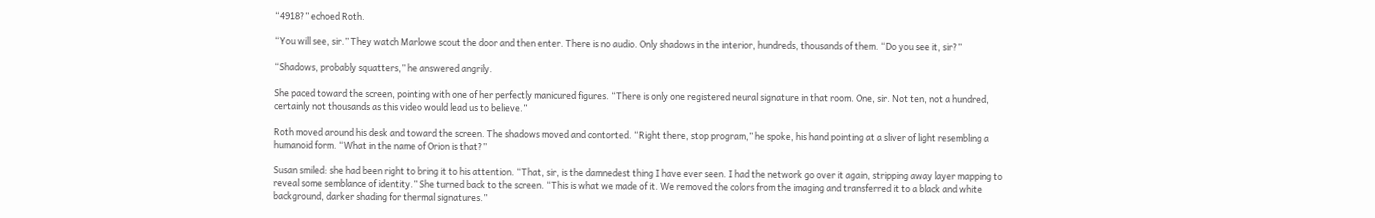“4918?” echoed Roth.

“You will see, sir.” They watch Marlowe scout the door and then enter. There is no audio. Only shadows in the interior, hundreds, thousands of them. “Do you see it, sir?”

“Shadows, probably squatters,” he answered angrily.

She paced toward the screen, pointing with one of her perfectly manicured figures. “There is only one registered neural signature in that room. One, sir. Not ten, not a hundred, certainly not thousands as this video would lead us to believe.”

Roth moved around his desk and toward the screen. The shadows moved and contorted. “Right there, stop program,” he spoke, his hand pointing at a sliver of light resembling a humanoid form. “What in the name of Orion is that?”

Susan smiled: she had been right to bring it to his attention. “That, sir, is the damnedest thing I have ever seen. I had the network go over it again, stripping away layer mapping to reveal some semblance of identity.” She turned back to the screen. “This is what we made of it. We removed the colors from the imaging and transferred it to a black and white background, darker shading for thermal signatures.”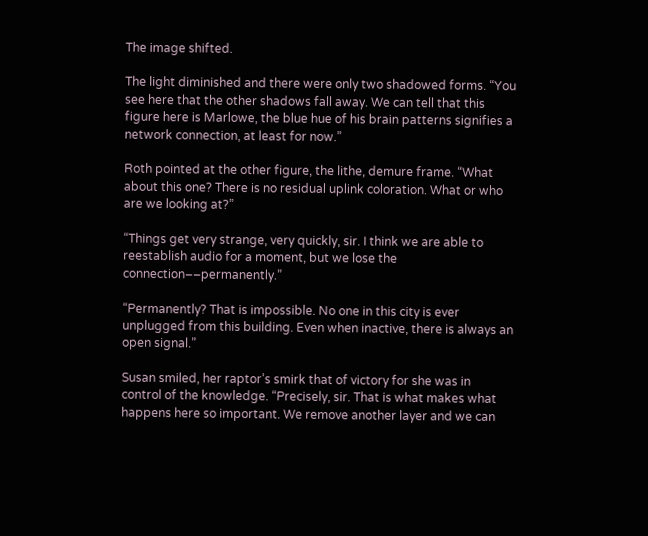The image shifted.

The light diminished and there were only two shadowed forms. “You see here that the other shadows fall away. We can tell that this figure here is Marlowe, the blue hue of his brain patterns signifies a network connection, at least for now.”

Roth pointed at the other figure, the lithe, demure frame. “What about this one? There is no residual uplink coloration. What or who are we looking at?”

“Things get very strange, very quickly, sir. I think we are able to reestablish audio for a moment, but we lose the connection––permanently.”

“Permanently? That is impossible. No one in this city is ever unplugged from this building. Even when inactive, there is always an open signal.”

Susan smiled, her raptor’s smirk that of victory for she was in control of the knowledge. “Precisely, sir. That is what makes what happens here so important. We remove another layer and we can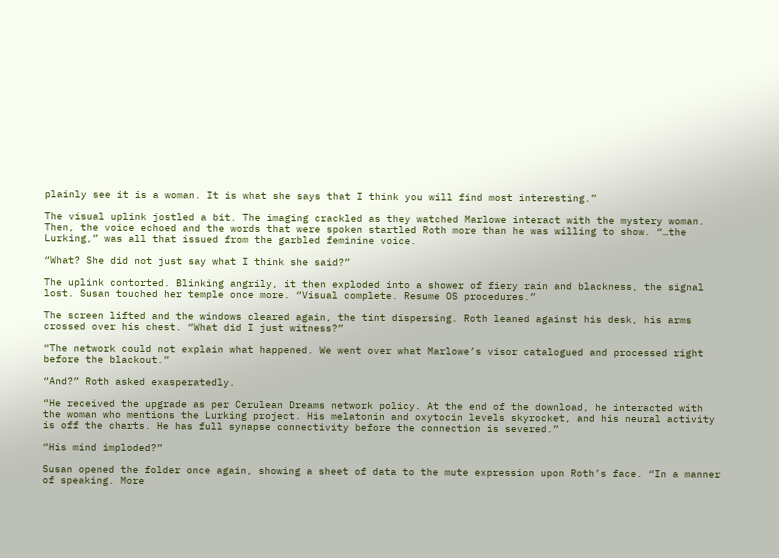plainly see it is a woman. It is what she says that I think you will find most interesting.”

The visual uplink jostled a bit. The imaging crackled as they watched Marlowe interact with the mystery woman. Then, the voice echoed and the words that were spoken startled Roth more than he was willing to show. “…the Lurking,” was all that issued from the garbled feminine voice.

“What? She did not just say what I think she said?”

The uplink contorted. Blinking angrily, it then exploded into a shower of fiery rain and blackness, the signal lost. Susan touched her temple once more. “Visual complete. Resume OS procedures.”

The screen lifted and the windows cleared again, the tint dispersing. Roth leaned against his desk, his arms crossed over his chest. “What did I just witness?”

“The network could not explain what happened. We went over what Marlowe’s visor catalogued and processed right before the blackout.”

“And?” Roth asked exasperatedly.

“He received the upgrade as per Cerulean Dreams network policy. At the end of the download, he interacted with the woman who mentions the Lurking project. His melatonin and oxytocin levels skyrocket, and his neural activity is off the charts. He has full synapse connectivity before the connection is severed.”

“His mind imploded?”

Susan opened the folder once again, showing a sheet of data to the mute expression upon Roth’s face. “In a manner of speaking. More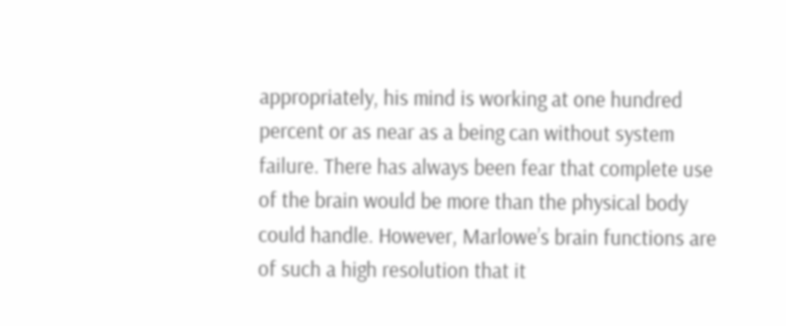appropriately, his mind is working at one hundred percent or as near as a being can without system failure. There has always been fear that complete use of the brain would be more than the physical body could handle. However, Marlowe’s brain functions are of such a high resolution that it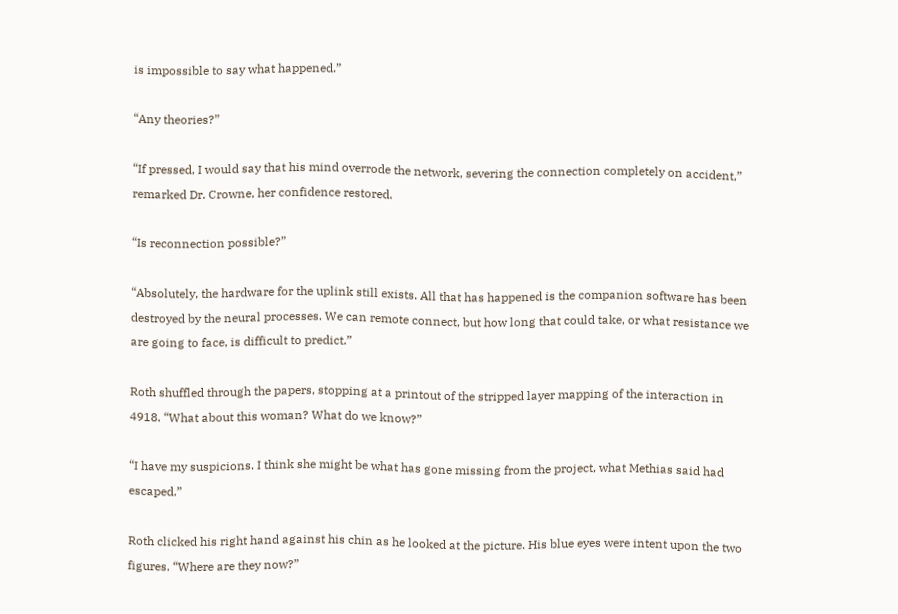is impossible to say what happened.”

“Any theories?”

“If pressed, I would say that his mind overrode the network, severing the connection completely on accident,” remarked Dr. Crowne, her confidence restored.

“Is reconnection possible?”

“Absolutely, the hardware for the uplink still exists. All that has happened is the companion software has been destroyed by the neural processes. We can remote connect, but how long that could take, or what resistance we are going to face, is difficult to predict.”

Roth shuffled through the papers, stopping at a printout of the stripped layer mapping of the interaction in 4918. “What about this woman? What do we know?”

“I have my suspicions. I think she might be what has gone missing from the project, what Methias said had escaped.”

Roth clicked his right hand against his chin as he looked at the picture. His blue eyes were intent upon the two figures. “Where are they now?”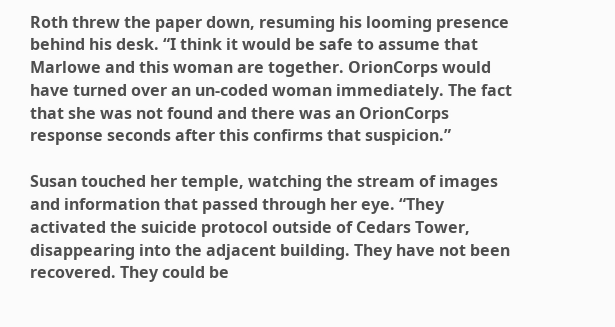Roth threw the paper down, resuming his looming presence behind his desk. “I think it would be safe to assume that Marlowe and this woman are together. OrionCorps would have turned over an un-coded woman immediately. The fact that she was not found and there was an OrionCorps response seconds after this confirms that suspicion.”

Susan touched her temple, watching the stream of images and information that passed through her eye. “They activated the suicide protocol outside of Cedars Tower, disappearing into the adjacent building. They have not been recovered. They could be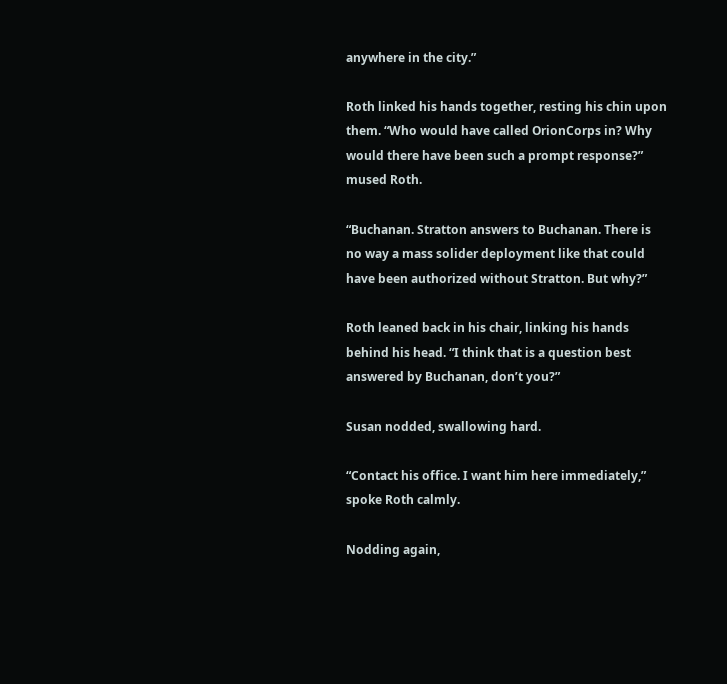anywhere in the city.”

Roth linked his hands together, resting his chin upon them. “Who would have called OrionCorps in? Why would there have been such a prompt response?” mused Roth.

“Buchanan. Stratton answers to Buchanan. There is no way a mass solider deployment like that could have been authorized without Stratton. But why?”

Roth leaned back in his chair, linking his hands behind his head. “I think that is a question best answered by Buchanan, don’t you?”

Susan nodded, swallowing hard.

“Contact his office. I want him here immediately,” spoke Roth calmly.

Nodding again,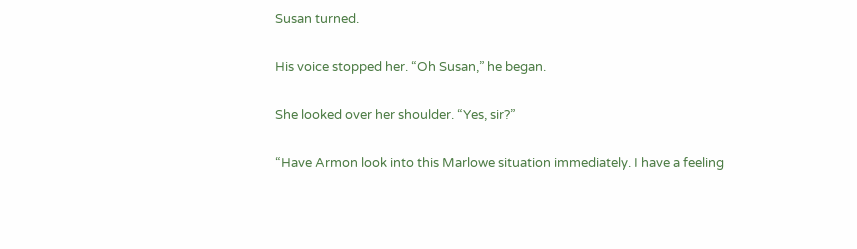Susan turned.

His voice stopped her. “Oh Susan,” he began.

She looked over her shoulder. “Yes, sir?”

“Have Armon look into this Marlowe situation immediately. I have a feeling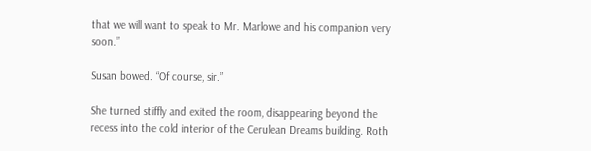that we will want to speak to Mr. Marlowe and his companion very soon.”

Susan bowed. “Of course, sir.”

She turned stiffly and exited the room, disappearing beyond the recess into the cold interior of the Cerulean Dreams building. Roth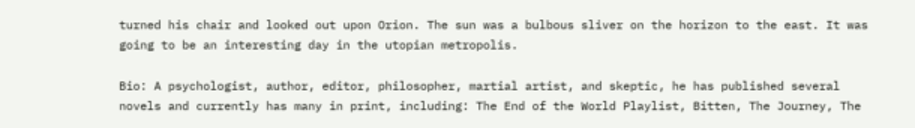turned his chair and looked out upon Orion. The sun was a bulbous sliver on the horizon to the east. It was going to be an interesting day in the utopian metropolis.

Bio: A psychologist, author, editor, philosopher, martial artist, and skeptic, he has published several novels and currently has many in print, including: The End of the World Playlist, Bitten, The Journey, The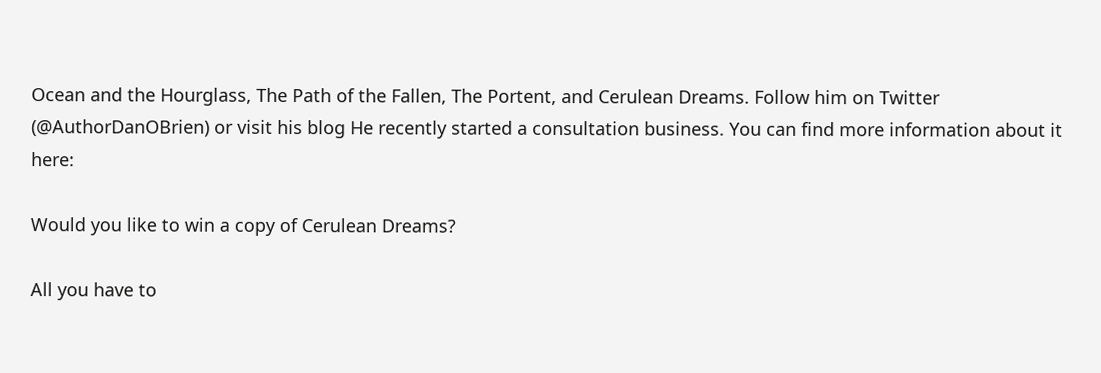Ocean and the Hourglass, The Path of the Fallen, The Portent, and Cerulean Dreams. Follow him on Twitter (@AuthorDanOBrien) or visit his blog He recently started a consultation business. You can find more information about it here:

Would you like to win a copy of Cerulean Dreams?

All you have to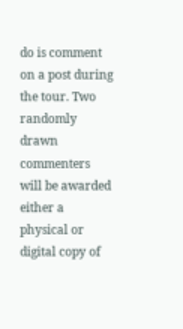do is comment on a post during the tour. Two randomly drawn commenters will be awarded either a physical or digital copy of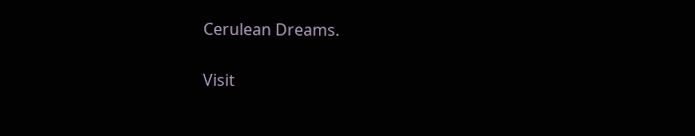Cerulean Dreams.

Visit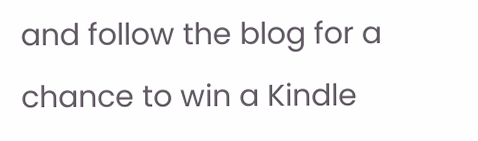and follow the blog for a chance to win a Kindle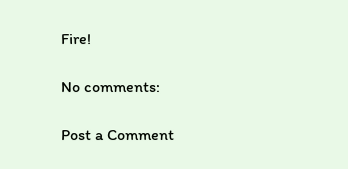Fire!

No comments:

Post a Comment